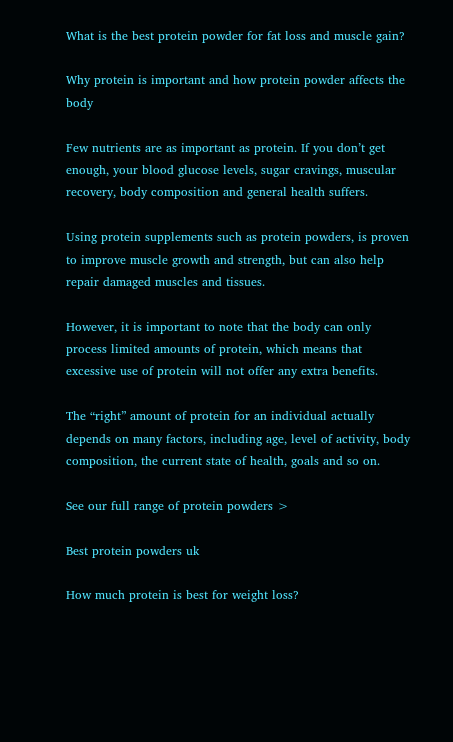What is the best protein powder for fat loss and muscle gain?

Why protein is important and how protein powder affects the body

Few nutrients are as important as protein. If you don’t get enough, your blood glucose levels, sugar cravings, muscular recovery, body composition and general health suffers.

Using protein supplements such as protein powders, is proven to improve muscle growth and strength, but can also help repair damaged muscles and tissues.

However, it is important to note that the body can only process limited amounts of protein, which means that excessive use of protein will not offer any extra benefits.

The “right” amount of protein for an individual actually depends on many factors, including age, level of activity, body composition, the current state of health, goals and so on.

See our full range of protein powders >

Best protein powders uk

How much protein is best for weight loss?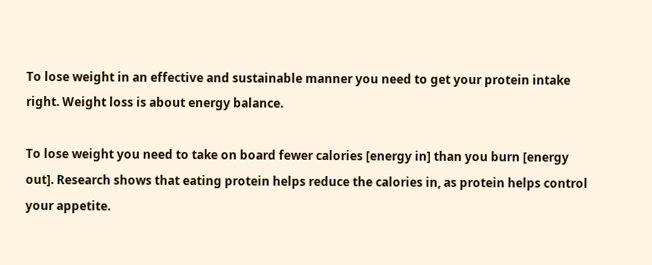To lose weight in an effective and sustainable manner you need to get your protein intake right. Weight loss is about energy balance.

To lose weight you need to take on board fewer calories [energy in] than you burn [energy out]. Research shows that eating protein helps reduce the calories in, as protein helps control your appetite.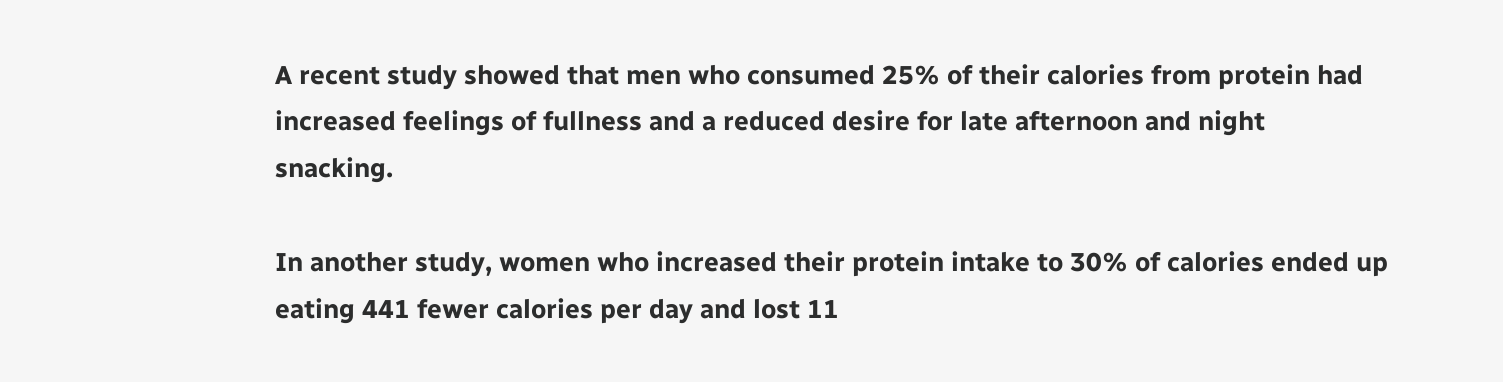A recent study showed that men who consumed 25% of their calories from protein had increased feelings of fullness and a reduced desire for late afternoon and night snacking.

In another study, women who increased their protein intake to 30% of calories ended up eating 441 fewer calories per day and lost 11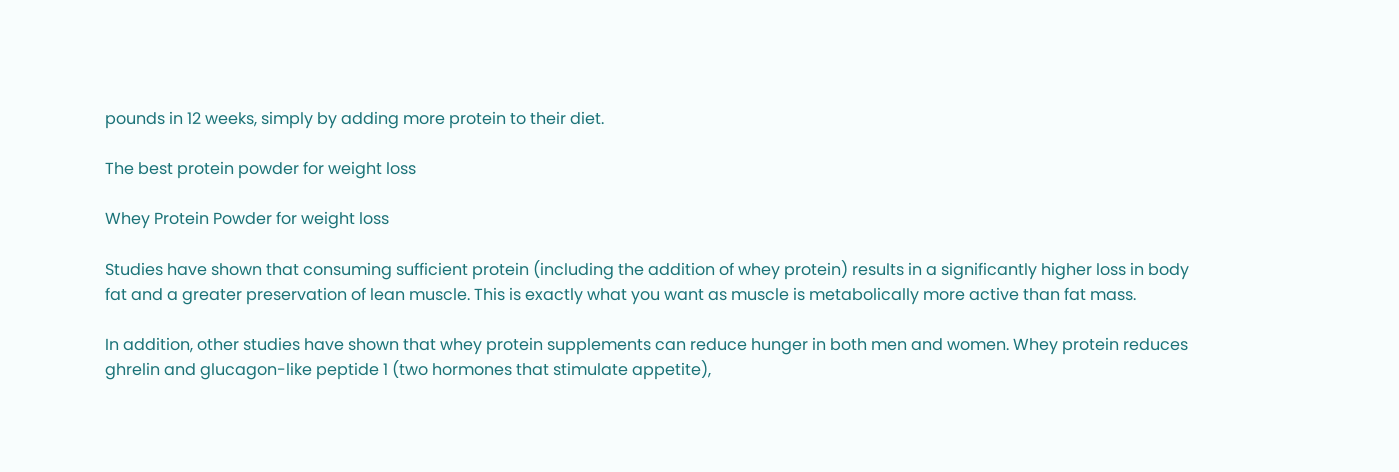pounds in 12 weeks, simply by adding more protein to their diet.

The best protein powder for weight loss

Whey Protein Powder for weight loss

Studies have shown that consuming sufficient protein (including the addition of whey protein) results in a significantly higher loss in body fat and a greater preservation of lean muscle. This is exactly what you want as muscle is metabolically more active than fat mass.

In addition, other studies have shown that whey protein supplements can reduce hunger in both men and women. Whey protein reduces ghrelin and glucagon-like peptide 1 (two hormones that stimulate appetite),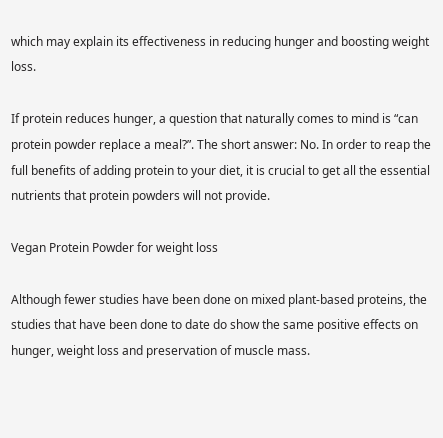which may explain its effectiveness in reducing hunger and boosting weight loss.

If protein reduces hunger, a question that naturally comes to mind is “can protein powder replace a meal?”. The short answer: No. In order to reap the full benefits of adding protein to your diet, it is crucial to get all the essential nutrients that protein powders will not provide.

Vegan Protein Powder for weight loss

Although fewer studies have been done on mixed plant-based proteins, the studies that have been done to date do show the same positive effects on hunger, weight loss and preservation of muscle mass.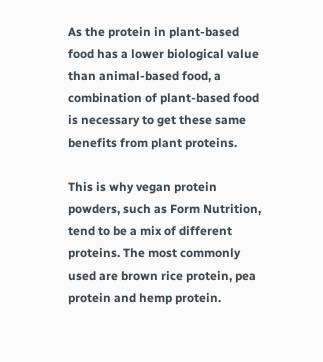As the protein in plant-based food has a lower biological value than animal-based food, a combination of plant-based food is necessary to get these same benefits from plant proteins.

This is why vegan protein powders, such as Form Nutrition, tend to be a mix of different proteins. The most commonly used are brown rice protein, pea protein and hemp protein.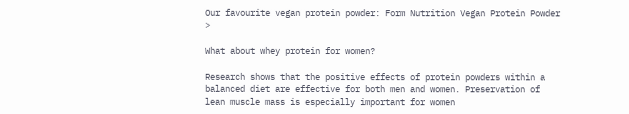Our favourite vegan protein powder: Form Nutrition Vegan Protein Powder >

What about whey protein for women?

Research shows that the positive effects of protein powders within a balanced diet are effective for both men and women. Preservation of lean muscle mass is especially important for women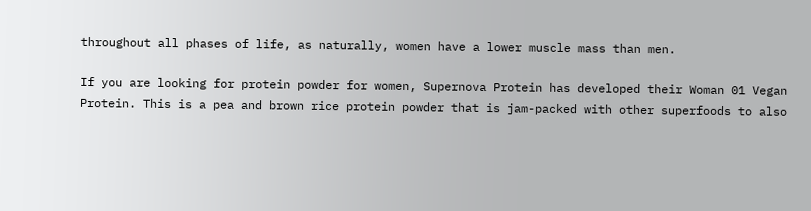throughout all phases of life, as naturally, women have a lower muscle mass than men.

If you are looking for protein powder for women, Supernova Protein has developed their Woman 01 Vegan Protein. This is a pea and brown rice protein powder that is jam-packed with other superfoods to also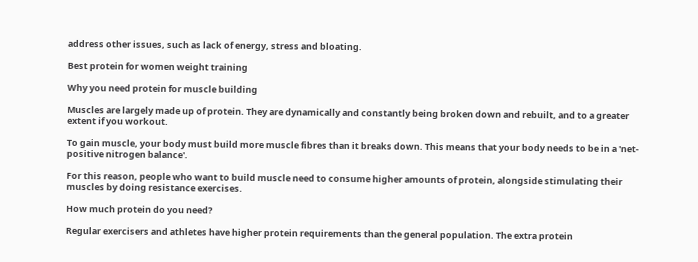address other issues, such as lack of energy, stress and bloating.

Best protein for women weight training

Why you need protein for muscle building

Muscles are largely made up of protein. They are dynamically and constantly being broken down and rebuilt, and to a greater extent if you workout.

To gain muscle, your body must build more muscle fibres than it breaks down. This means that your body needs to be in a 'net-positive nitrogen balance'.

For this reason, people who want to build muscle need to consume higher amounts of protein, alongside stimulating their muscles by doing resistance exercises.

How much protein do you need?

Regular exercisers and athletes have higher protein requirements than the general population. The extra protein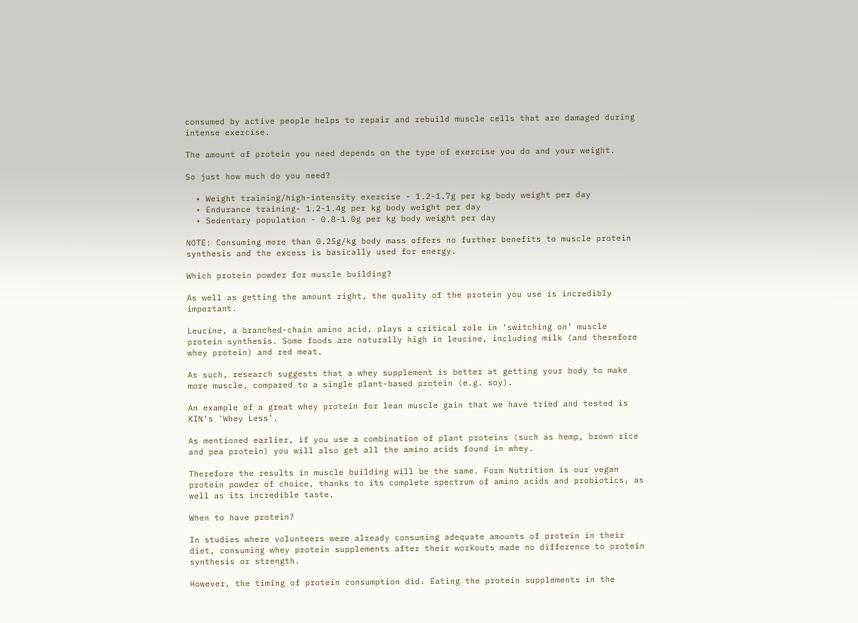consumed by active people helps to repair and rebuild muscle cells that are damaged during intense exercise.

The amount of protein you need depends on the type of exercise you do and your weight.

So just how much do you need?

  • Weight training/high-intensity exercise - 1.2-1.7g per kg body weight per day
  • Endurance training- 1.2-1.4g per kg body weight per day
  • Sedentary population - 0.8-1.0g per kg body weight per day

NOTE: Consuming more than 0.25g/kg body mass offers no further benefits to muscle protein synthesis and the excess is basically used for energy.

Which protein powder for muscle building?

As well as getting the amount right, the quality of the protein you use is incredibly important.

Leucine, a branched-chain amino acid, plays a critical role in ‘switching on’ muscle protein synthesis. Some foods are naturally high in leucine, including milk (and therefore whey protein) and red meat.

As such, research suggests that a whey supplement is better at getting your body to make more muscle, compared to a single plant-based protein (e.g. soy).

An example of a great whey protein for lean muscle gain that we have tried and tested is KIN's 'Whey Less'.

As mentioned earlier, if you use a combination of plant proteins (such as hemp, brown rice and pea protein) you will also get all the amino acids found in whey.

Therefore the results in muscle building will be the same. Form Nutrition is our vegan protein powder of choice, thanks to its complete spectrum of amino acids and probiotics, as well as its incredible taste.

When to have protein?

In studies where volunteers were already consuming adequate amounts of protein in their diet, consuming whey protein supplements after their workouts made no difference to protein synthesis or strength.

However, the timing of protein consumption did. Eating the protein supplements in the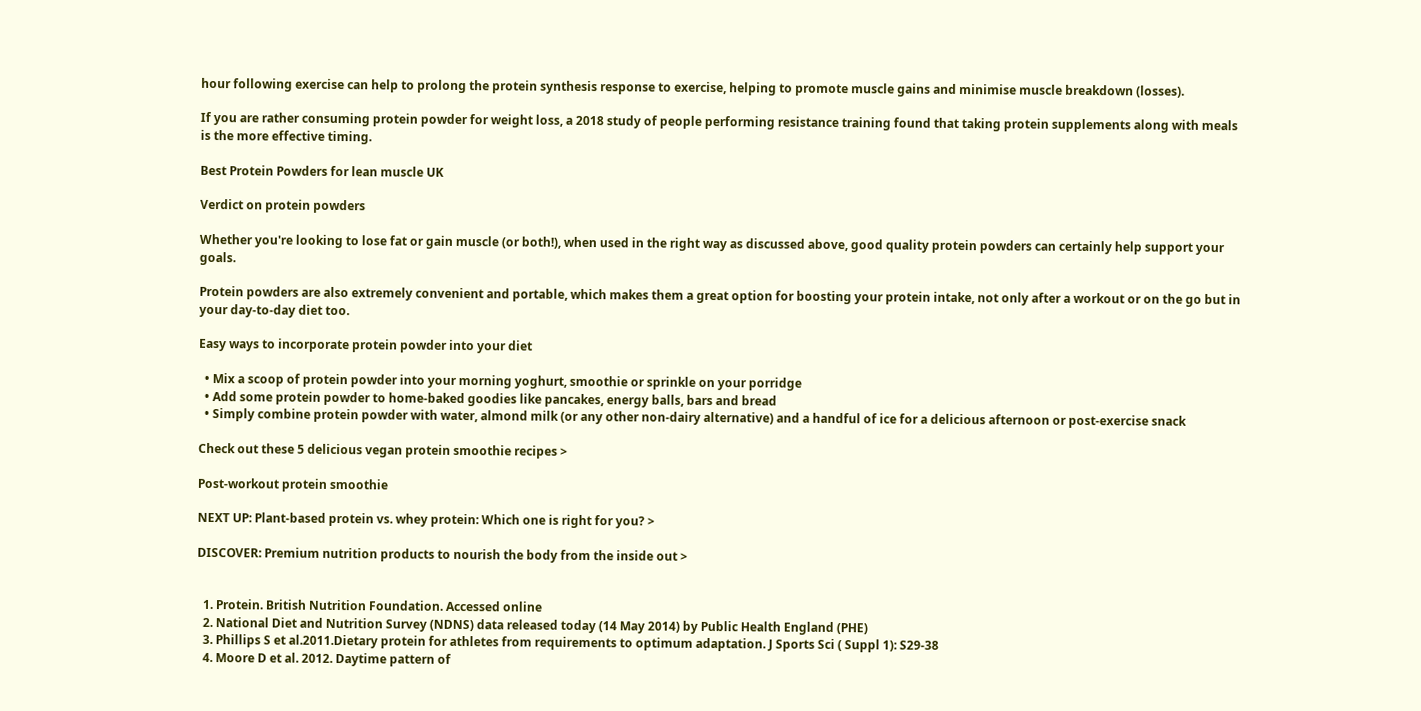hour following exercise can help to prolong the protein synthesis response to exercise, helping to promote muscle gains and minimise muscle breakdown (losses).

If you are rather consuming protein powder for weight loss, a 2018 study of people performing resistance training found that taking protein supplements along with meals is the more effective timing.

Best Protein Powders for lean muscle UK

Verdict on protein powders

Whether you're looking to lose fat or gain muscle (or both!), when used in the right way as discussed above, good quality protein powders can certainly help support your goals.

Protein powders are also extremely convenient and portable, which makes them a great option for boosting your protein intake, not only after a workout or on the go but in your day-to-day diet too.

Easy ways to incorporate protein powder into your diet

  • Mix a scoop of protein powder into your morning yoghurt, smoothie or sprinkle on your porridge
  • Add some protein powder to home-baked goodies like pancakes, energy balls, bars and bread
  • Simply combine protein powder with water, almond milk (or any other non-dairy alternative) and a handful of ice for a delicious afternoon or post-exercise snack

Check out these 5 delicious vegan protein smoothie recipes >

Post-workout protein smoothie

NEXT UP: Plant-based protein vs. whey protein: Which one is right for you? >

DISCOVER: Premium nutrition products to nourish the body from the inside out >


  1. Protein. British Nutrition Foundation. Accessed online
  2. National Diet and Nutrition Survey (NDNS) data released today (14 May 2014) by Public Health England (PHE)
  3. Phillips S et al.2011.Dietary protein for athletes from requirements to optimum adaptation. J Sports Sci ( Suppl 1): S29-38
  4. Moore D et al. 2012. Daytime pattern of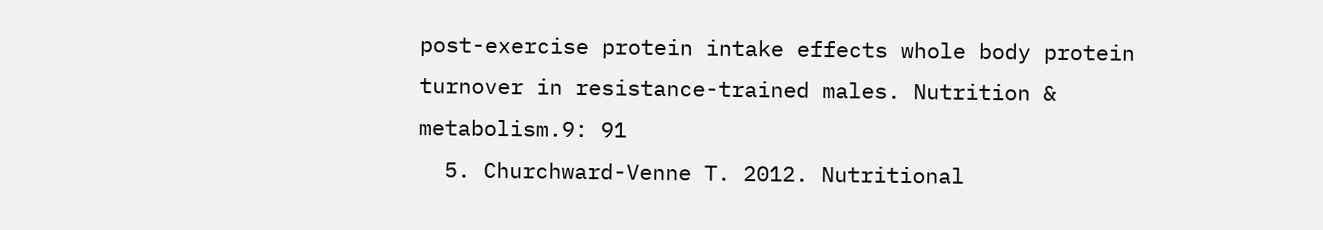post-exercise protein intake effects whole body protein turnover in resistance-trained males. Nutrition & metabolism.9: 91
  5. Churchward-Venne T. 2012. Nutritional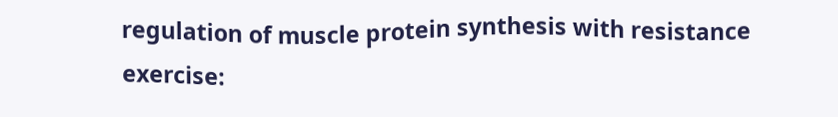regulation of muscle protein synthesis with resistance exercise: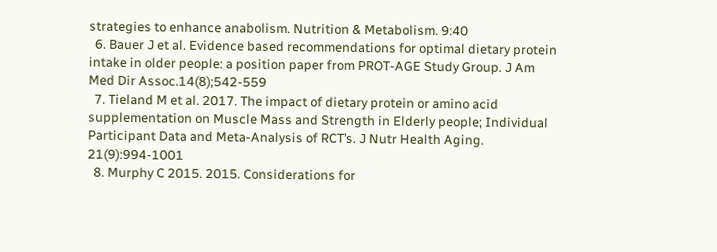strategies to enhance anabolism. Nutrition & Metabolism. 9:40
  6. Bauer J et al. Evidence based recommendations for optimal dietary protein intake in older people: a position paper from PROT-AGE Study Group. J Am Med Dir Assoc.14(8);542-559
  7. Tieland M et al. 2017. The impact of dietary protein or amino acid supplementation on Muscle Mass and Strength in Elderly people; Individual Participant Data and Meta-Analysis of RCT’s. J Nutr Health Aging. 21(9):994-1001
  8. Murphy C 2015. 2015. Considerations for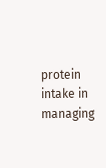protein intake in managing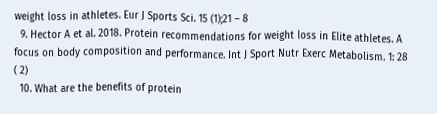weight loss in athletes. Eur J Sports Sci. 15 (1);21 – 8
  9. Hector A et al. 2018. Protein recommendations for weight loss in Elite athletes. A focus on body composition and performance. Int J Sport Nutr Exerc Metabolism. 1: 28 ( 2)
  10. What are the benefits of protein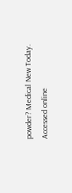powder? Medical New Today. Accessed online